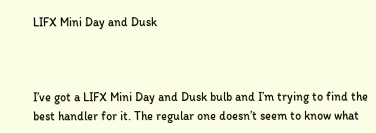LIFX Mini Day and Dusk



I’ve got a LIFX Mini Day and Dusk bulb and I’m trying to find the best handler for it. The regular one doesn’t seem to know what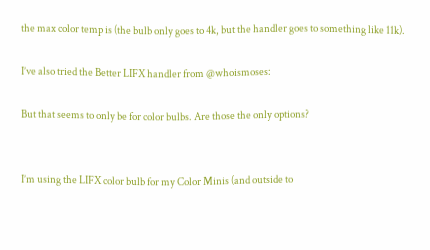the max color temp is (the bulb only goes to 4k, but the handler goes to something like 11k).

I’ve also tried the Better LIFX handler from @whoismoses:

But that seems to only be for color bulbs. Are those the only options?


I’m using the LIFX color bulb for my Color Minis (and outside to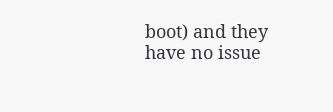boot) and they have no issue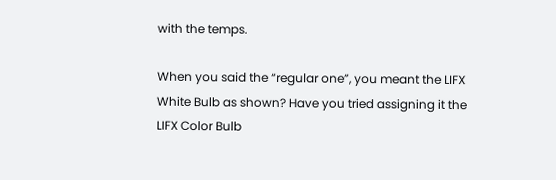with the temps.

When you said the “regular one”, you meant the LIFX White Bulb as shown? Have you tried assigning it the LIFX Color Bulb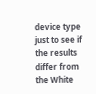device type just to see if the results differ from the White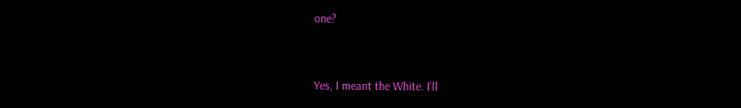one?


Yes, I meant the White. I’ll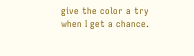give the color a try when I get a chance.